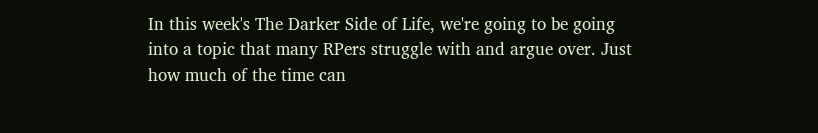In this week's The Darker Side of Life, we're going to be going into a topic that many RPers struggle with and argue over. Just how much of the time can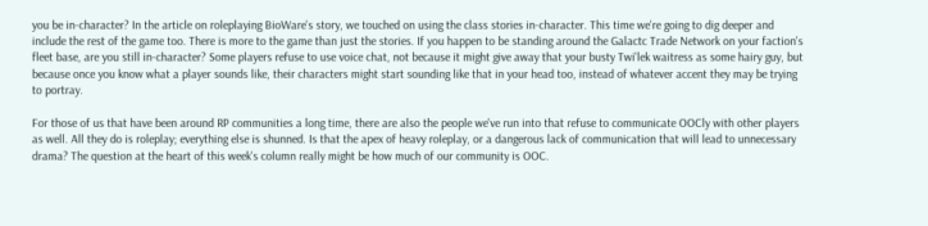you be in-character? In the article on roleplaying BioWare's story, we touched on using the class stories in-character. This time we're going to dig deeper and include the rest of the game too. There is more to the game than just the stories. If you happen to be standing around the Galactc Trade Network on your faction's fleet base, are you still in-character? Some players refuse to use voice chat, not because it might give away that your busty Twi'lek waitress as some hairy guy, but because once you know what a player sounds like, their characters might start sounding like that in your head too, instead of whatever accent they may be trying to portray.

For those of us that have been around RP communities a long time, there are also the people we've run into that refuse to communicate OOCly with other players as well. All they do is roleplay; everything else is shunned. Is that the apex of heavy roleplay, or a dangerous lack of communication that will lead to unnecessary drama? The question at the heart of this week's column really might be how much of our community is OOC.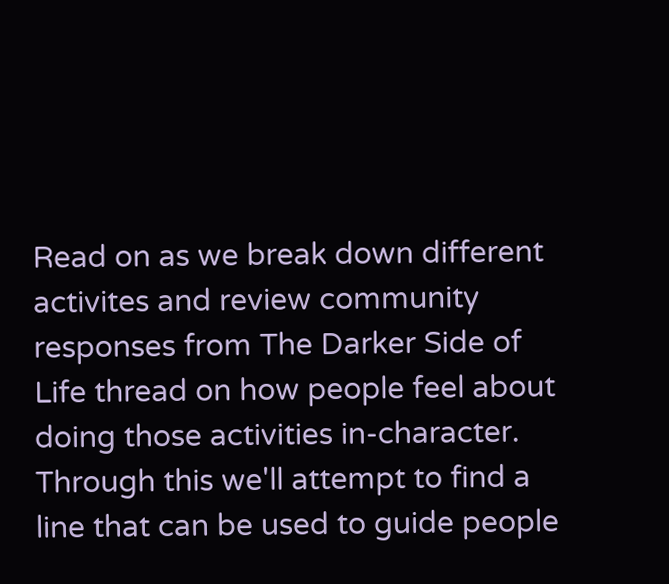Read on as we break down different activites and review community responses from The Darker Side of Life thread on how people feel about doing those activities in-character. Through this we'll attempt to find a line that can be used to guide people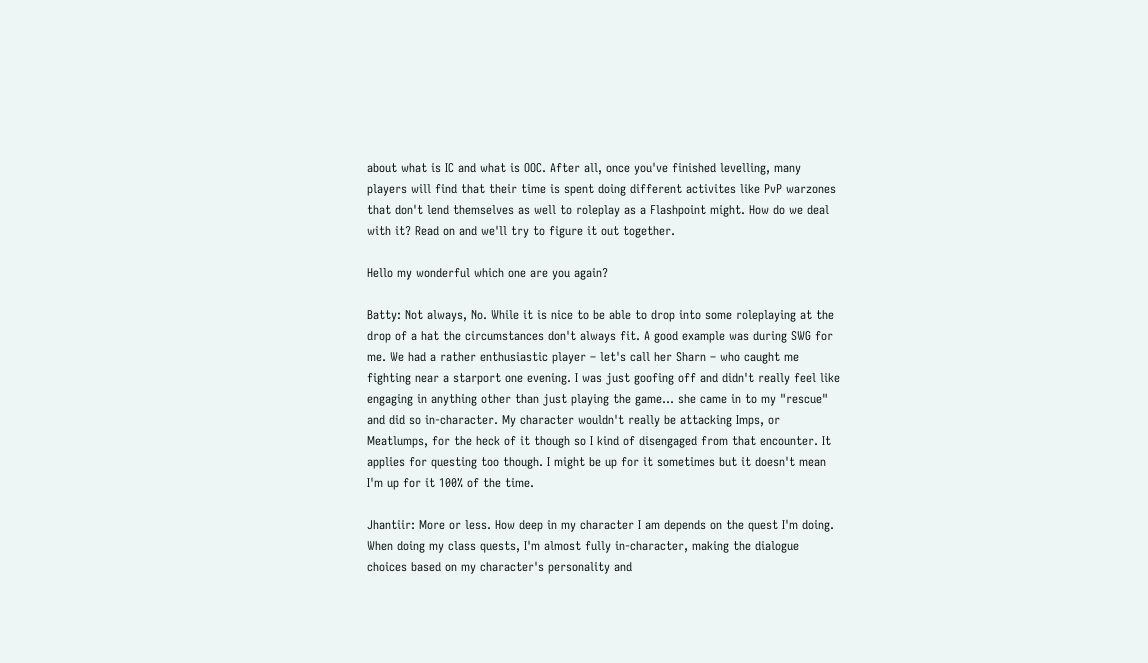about what is IC and what is OOC. After all, once you've finished levelling, many players will find that their time is spent doing different activites like PvP warzones that don't lend themselves as well to roleplay as a Flashpoint might. How do we deal with it? Read on and we'll try to figure it out together.

Hello my wonderful which one are you again?

Batty: Not always, No. While it is nice to be able to drop into some roleplaying at the drop of a hat the circumstances don't always fit. A good example was during SWG for me. We had a rather enthusiastic player – let's call her Sharn – who caught me fighting near a starport one evening. I was just goofing off and didn't really feel like engaging in anything other than just playing the game... she came in to my "rescue" and did so in-character. My character wouldn't really be attacking Imps, or Meatlumps, for the heck of it though so I kind of disengaged from that encounter. It applies for questing too though. I might be up for it sometimes but it doesn't mean I'm up for it 100% of the time.

Jhantiir: More or less. How deep in my character I am depends on the quest I'm doing. When doing my class quests, I'm almost fully in-character, making the dialogue choices based on my character's personality and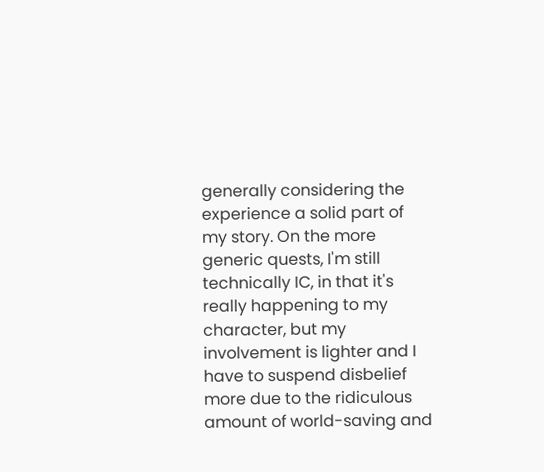generally considering the experience a solid part of my story. On the more generic quests, I'm still technically IC, in that it's really happening to my character, but my involvement is lighter and I have to suspend disbelief more due to the ridiculous amount of world-saving and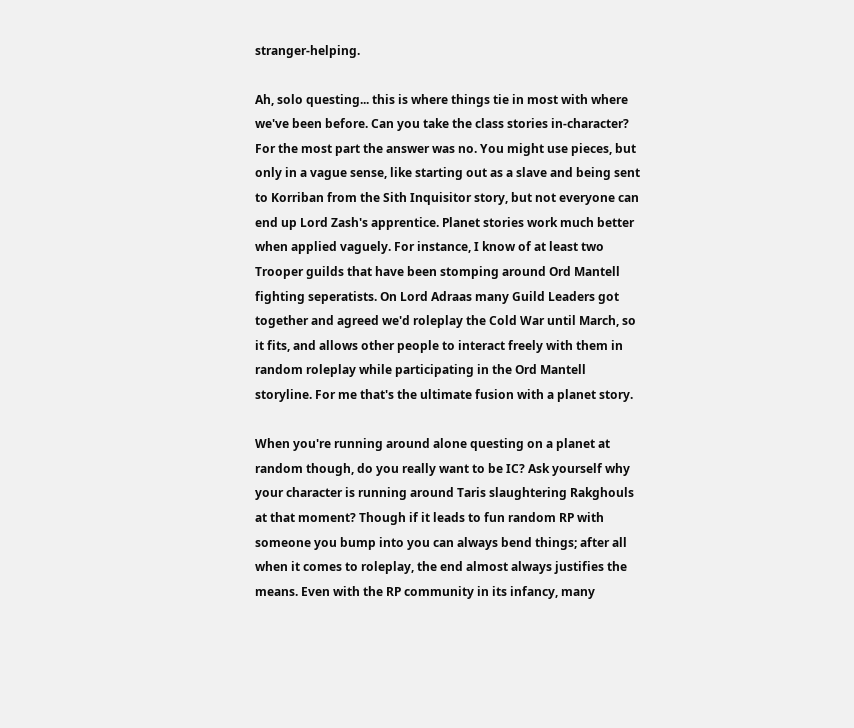stranger-helping.

Ah, solo questing... this is where things tie in most with where we've been before. Can you take the class stories in-character? For the most part the answer was no. You might use pieces, but only in a vague sense, like starting out as a slave and being sent to Korriban from the Sith Inquisitor story, but not everyone can end up Lord Zash's apprentice. Planet stories work much better when applied vaguely. For instance, I know of at least two Trooper guilds that have been stomping around Ord Mantell fighting seperatists. On Lord Adraas many Guild Leaders got together and agreed we'd roleplay the Cold War until March, so it fits, and allows other people to interact freely with them in random roleplay while participating in the Ord Mantell storyline. For me that's the ultimate fusion with a planet story.

When you're running around alone questing on a planet at random though, do you really want to be IC? Ask yourself why your character is running around Taris slaughtering Rakghouls at that moment? Though if it leads to fun random RP with someone you bump into you can always bend things; after all when it comes to roleplay, the end almost always justifies the means. Even with the RP community in its infancy, many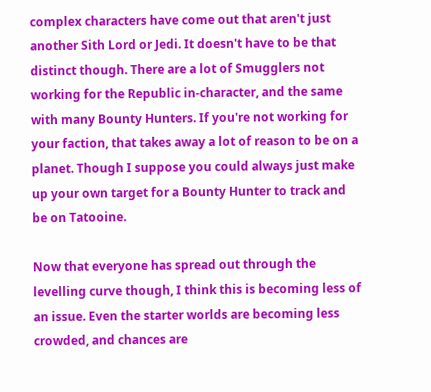complex characters have come out that aren't just another Sith Lord or Jedi. It doesn't have to be that distinct though. There are a lot of Smugglers not working for the Republic in-character, and the same with many Bounty Hunters. If you're not working for your faction, that takes away a lot of reason to be on a planet. Though I suppose you could always just make up your own target for a Bounty Hunter to track and be on Tatooine.

Now that everyone has spread out through the levelling curve though, I think this is becoming less of an issue. Even the starter worlds are becoming less crowded, and chances are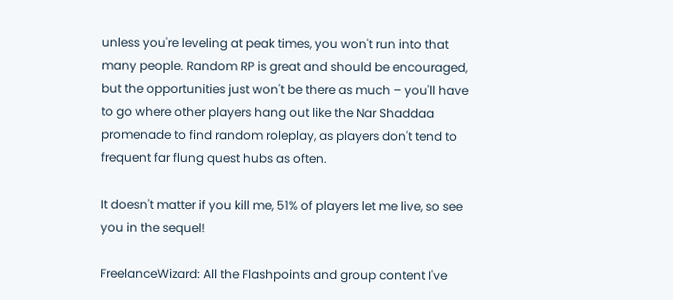unless you're leveling at peak times, you won't run into that many people. Random RP is great and should be encouraged, but the opportunities just won't be there as much – you'll have to go where other players hang out like the Nar Shaddaa promenade to find random roleplay, as players don't tend to frequent far flung quest hubs as often.

It doesn't matter if you kill me, 51% of players let me live, so see you in the sequel!

FreelanceWizard: All the Flashpoints and group content I've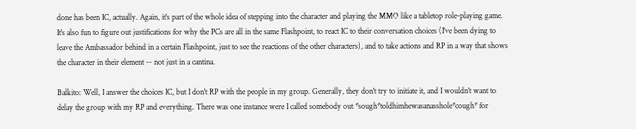done has been IC, actually. Again, it's part of the whole idea of stepping into the character and playing the MMO like a tabletop role-playing game. It's also fun to figure out justifications for why the PCs are all in the same Flashpoint, to react IC to their conversation choices (I've been dying to leave the Ambassador behind in a certain Flashpoint, just to see the reactions of the other characters), and to take actions and RP in a way that shows the character in their element -- not just in a cantina.

Balkito: Well, I answer the choices IC, but I don't RP with the people in my group. Generally, they don't try to initiate it, and I wouldn't want to delay the group with my RP and everything. There was one instance were I called somebody out *sough*toldhimhewasanasshole*cough* for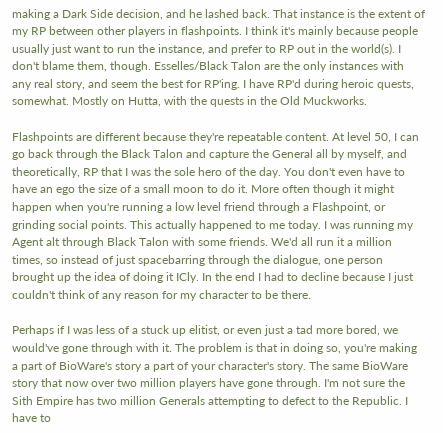making a Dark Side decision, and he lashed back. That instance is the extent of my RP between other players in flashpoints. I think it's mainly because people usually just want to run the instance, and prefer to RP out in the world(s). I don't blame them, though. Esselles/Black Talon are the only instances with any real story, and seem the best for RP'ing. I have RP'd during heroic quests, somewhat. Mostly on Hutta, with the quests in the Old Muckworks.

Flashpoints are different because they're repeatable content. At level 50, I can go back through the Black Talon and capture the General all by myself, and theoretically, RP that I was the sole hero of the day. You don't even have to have an ego the size of a small moon to do it. More often though it might happen when you're running a low level friend through a Flashpoint, or grinding social points. This actually happened to me today. I was running my Agent alt through Black Talon with some friends. We'd all run it a million times, so instead of just spacebarring through the dialogue, one person brought up the idea of doing it ICly. In the end I had to decline because I just couldn't think of any reason for my character to be there.

Perhaps if I was less of a stuck up elitist, or even just a tad more bored, we would've gone through with it. The problem is that in doing so, you're making a part of BioWare's story a part of your character's story. The same BioWare story that now over two million players have gone through. I'm not sure the Sith Empire has two million Generals attempting to defect to the Republic. I have to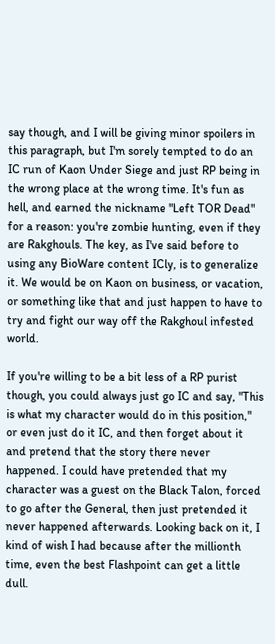say though, and I will be giving minor spoilers in this paragraph, but I'm sorely tempted to do an IC run of Kaon Under Siege and just RP being in the wrong place at the wrong time. It's fun as hell, and earned the nickname "Left TOR Dead" for a reason: you're zombie hunting, even if they are Rakghouls. The key, as I've said before to using any BioWare content ICly, is to generalize it. We would be on Kaon on business, or vacation, or something like that and just happen to have to try and fight our way off the Rakghoul infested world.

If you're willing to be a bit less of a RP purist though, you could always just go IC and say, "This is what my character would do in this position," or even just do it IC, and then forget about it and pretend that the story there never happened. I could have pretended that my character was a guest on the Black Talon, forced to go after the General, then just pretended it never happened afterwards. Looking back on it, I kind of wish I had because after the millionth time, even the best Flashpoint can get a little dull.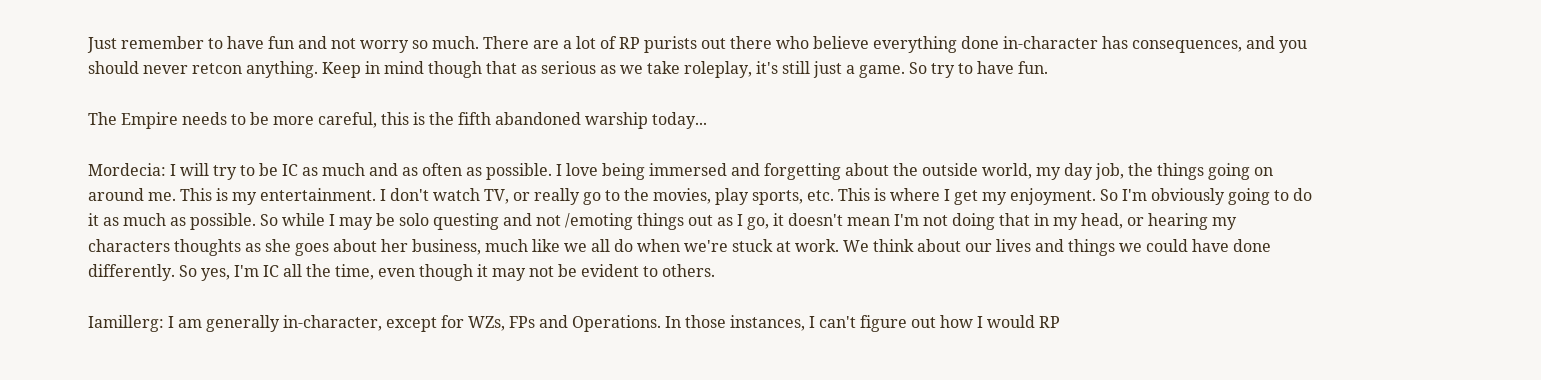Just remember to have fun and not worry so much. There are a lot of RP purists out there who believe everything done in-character has consequences, and you should never retcon anything. Keep in mind though that as serious as we take roleplay, it's still just a game. So try to have fun.

The Empire needs to be more careful, this is the fifth abandoned warship today...

Mordecia: I will try to be IC as much and as often as possible. I love being immersed and forgetting about the outside world, my day job, the things going on around me. This is my entertainment. I don't watch TV, or really go to the movies, play sports, etc. This is where I get my enjoyment. So I'm obviously going to do it as much as possible. So while I may be solo questing and not /emoting things out as I go, it doesn't mean I'm not doing that in my head, or hearing my characters thoughts as she goes about her business, much like we all do when we're stuck at work. We think about our lives and things we could have done differently. So yes, I'm IC all the time, even though it may not be evident to others.

Iamillerg: I am generally in-character, except for WZs, FPs and Operations. In those instances, I can't figure out how I would RP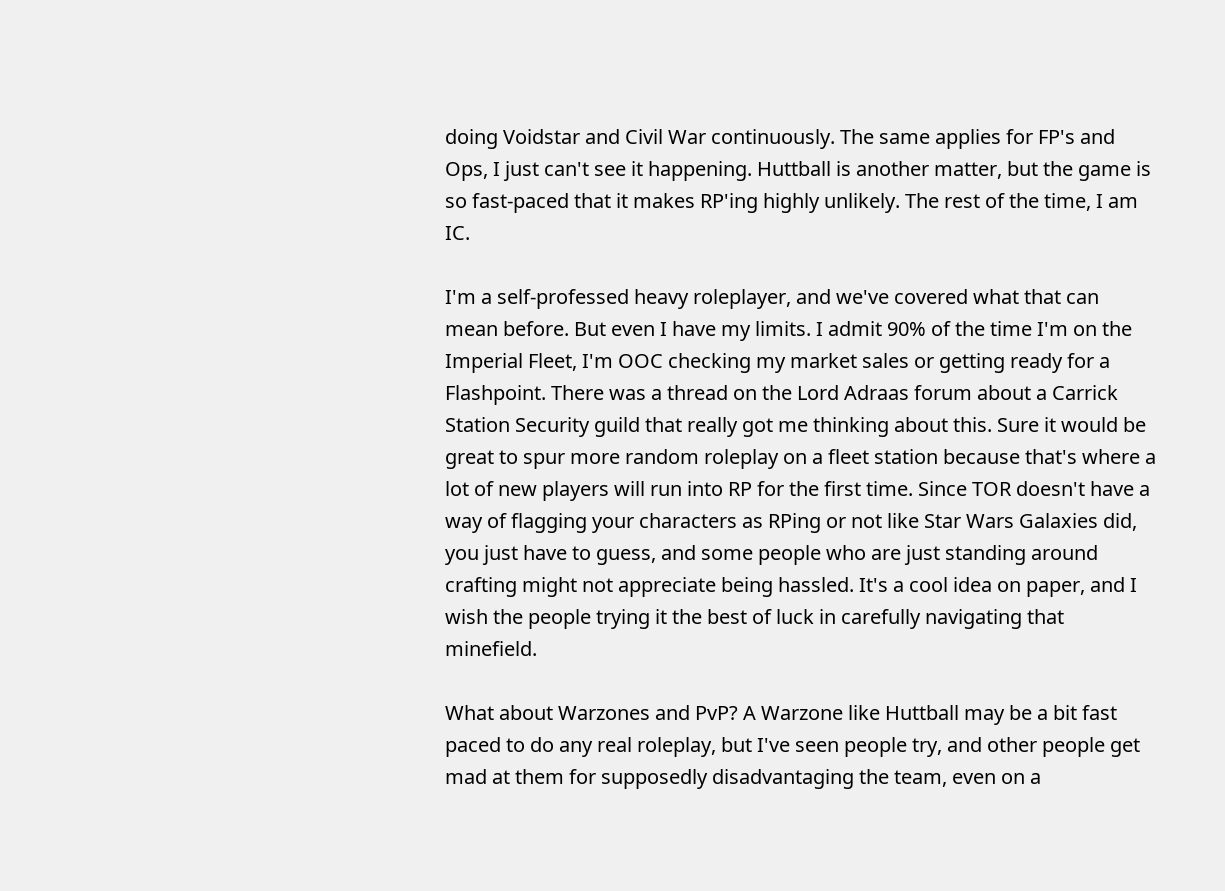doing Voidstar and Civil War continuously. The same applies for FP's and Ops, I just can't see it happening. Huttball is another matter, but the game is so fast-paced that it makes RP'ing highly unlikely. The rest of the time, I am IC.

I'm a self-professed heavy roleplayer, and we've covered what that can mean before. But even I have my limits. I admit 90% of the time I'm on the Imperial Fleet, I'm OOC checking my market sales or getting ready for a Flashpoint. There was a thread on the Lord Adraas forum about a Carrick Station Security guild that really got me thinking about this. Sure it would be great to spur more random roleplay on a fleet station because that's where a lot of new players will run into RP for the first time. Since TOR doesn't have a way of flagging your characters as RPing or not like Star Wars Galaxies did, you just have to guess, and some people who are just standing around crafting might not appreciate being hassled. It's a cool idea on paper, and I wish the people trying it the best of luck in carefully navigating that minefield.

What about Warzones and PvP? A Warzone like Huttball may be a bit fast paced to do any real roleplay, but I've seen people try, and other people get mad at them for supposedly disadvantaging the team, even on a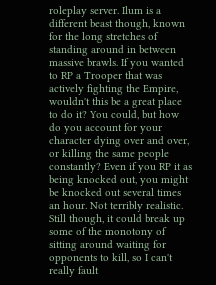roleplay server. Ilum is a different beast though, known for the long stretches of standing around in between massive brawls. If you wanted to RP a Trooper that was actively fighting the Empire, wouldn't this be a great place to do it? You could, but how do you account for your character dying over and over, or killing the same people constantly? Even if you RP it as being knocked out, you might be knocked out several times an hour. Not terribly realistic. Still though, it could break up some of the monotony of sitting around waiting for opponents to kill, so I can't really fault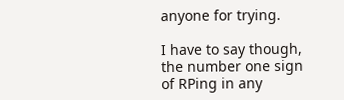anyone for trying.

I have to say though, the number one sign of RPing in any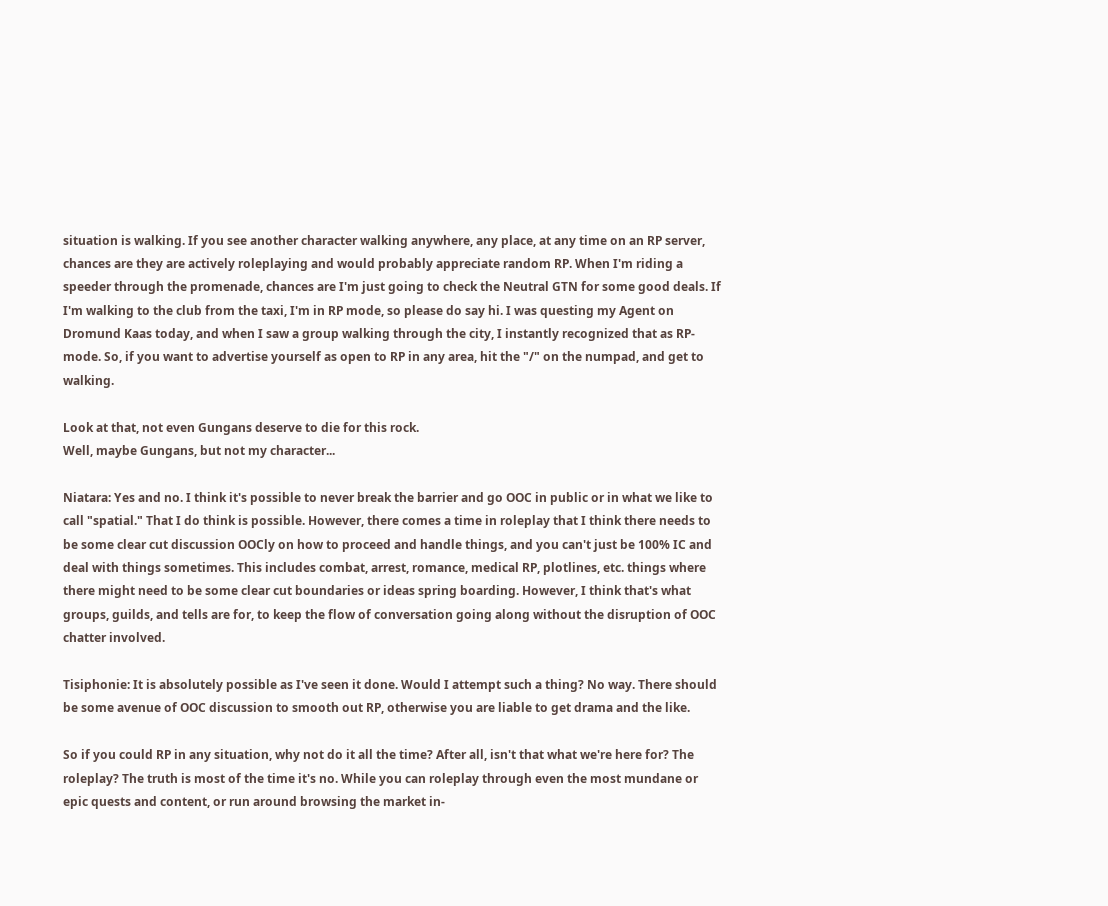situation is walking. If you see another character walking anywhere, any place, at any time on an RP server, chances are they are actively roleplaying and would probably appreciate random RP. When I'm riding a speeder through the promenade, chances are I'm just going to check the Neutral GTN for some good deals. If I'm walking to the club from the taxi, I'm in RP mode, so please do say hi. I was questing my Agent on Dromund Kaas today, and when I saw a group walking through the city, I instantly recognized that as RP-mode. So, if you want to advertise yourself as open to RP in any area, hit the "/" on the numpad, and get to walking.

Look at that, not even Gungans deserve to die for this rock.
Well, maybe Gungans, but not my character...

Niatara: Yes and no. I think it's possible to never break the barrier and go OOC in public or in what we like to call "spatial." That I do think is possible. However, there comes a time in roleplay that I think there needs to be some clear cut discussion OOCly on how to proceed and handle things, and you can't just be 100% IC and deal with things sometimes. This includes combat, arrest, romance, medical RP, plotlines, etc. things where there might need to be some clear cut boundaries or ideas spring boarding. However, I think that's what groups, guilds, and tells are for, to keep the flow of conversation going along without the disruption of OOC chatter involved.

Tisiphonie: It is absolutely possible as I've seen it done. Would I attempt such a thing? No way. There should be some avenue of OOC discussion to smooth out RP, otherwise you are liable to get drama and the like.

So if you could RP in any situation, why not do it all the time? After all, isn't that what we're here for? The roleplay? The truth is most of the time it's no. While you can roleplay through even the most mundane or epic quests and content, or run around browsing the market in-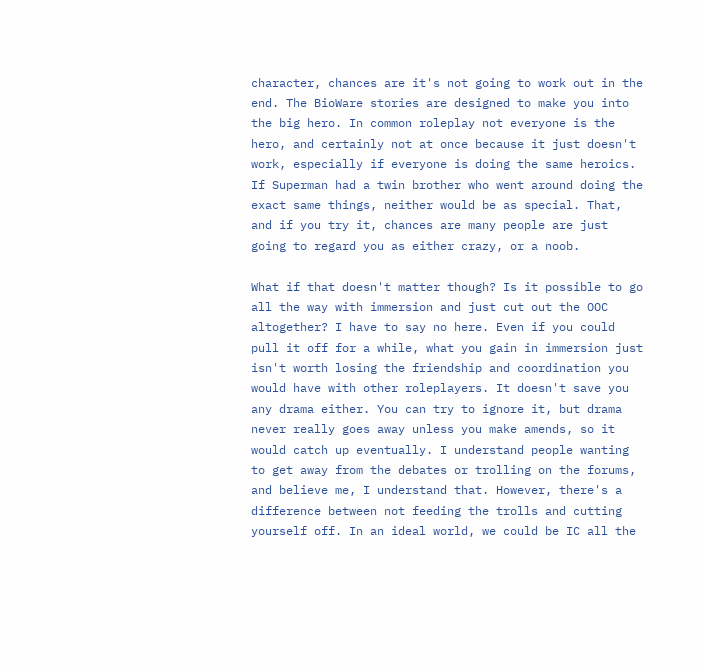character, chances are it's not going to work out in the end. The BioWare stories are designed to make you into the big hero. In common roleplay not everyone is the hero, and certainly not at once because it just doesn't work, especially if everyone is doing the same heroics. If Superman had a twin brother who went around doing the exact same things, neither would be as special. That, and if you try it, chances are many people are just going to regard you as either crazy, or a noob.

What if that doesn't matter though? Is it possible to go all the way with immersion and just cut out the OOC altogether? I have to say no here. Even if you could pull it off for a while, what you gain in immersion just isn't worth losing the friendship and coordination you would have with other roleplayers. It doesn't save you any drama either. You can try to ignore it, but drama never really goes away unless you make amends, so it would catch up eventually. I understand people wanting to get away from the debates or trolling on the forums, and believe me, I understand that. However, there's a difference between not feeding the trolls and cutting yourself off. In an ideal world, we could be IC all the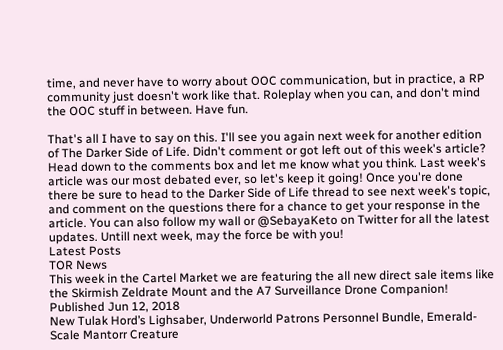time, and never have to worry about OOC communication, but in practice, a RP community just doesn't work like that. Roleplay when you can, and don't mind the OOC stuff in between. Have fun.

That's all I have to say on this. I'll see you again next week for another edition of The Darker Side of Life. Didn't comment or got left out of this week's article? Head down to the comments box and let me know what you think. Last week's article was our most debated ever, so let's keep it going! Once you're done there be sure to head to the Darker Side of Life thread to see next week's topic, and comment on the questions there for a chance to get your response in the article. You can also follow my wall or @SebayaKeto on Twitter for all the latest updates. Untill next week, may the force be with you!
Latest Posts
TOR News
This week in the Cartel Market we are featuring the all new direct sale items like the Skirmish Zeldrate Mount and the A7 Surveillance Drone Companion!
Published Jun 12, 2018
New Tulak Hord’s Lighsaber, Underworld Patrons Personnel Bundle, Emerald-Scale Mantorr Creature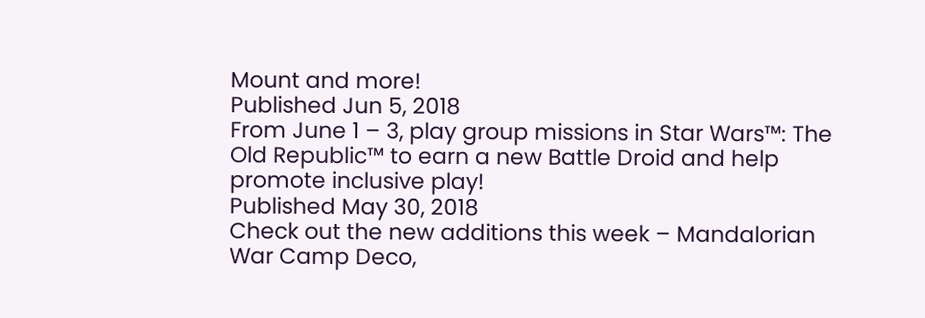Mount and more!
Published Jun 5, 2018
From June 1 – 3, play group missions in Star Wars™: The Old Republic™ to earn a new Battle Droid and help promote inclusive play!
Published May 30, 2018
Check out the new additions this week – Mandalorian War Camp Deco,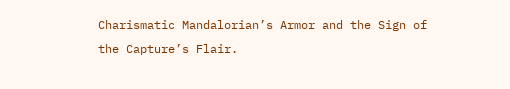Charismatic Mandalorian’s Armor and the Sign of the Capture’s Flair.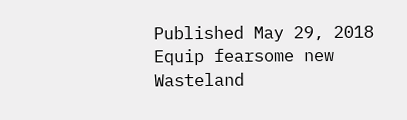Published May 29, 2018
Equip fearsome new Wasteland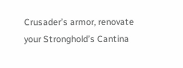Crusader’s armor, renovate your Stronghold’s Cantina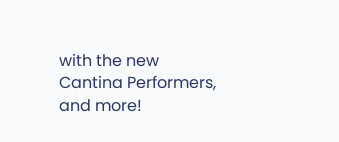with the new Cantina Performers, and more!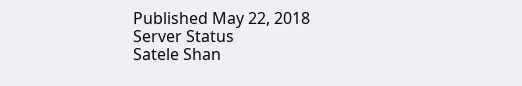Published May 22, 2018
Server Status
Satele Shan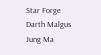Star Forge
Darth Malgus
Jung Ma